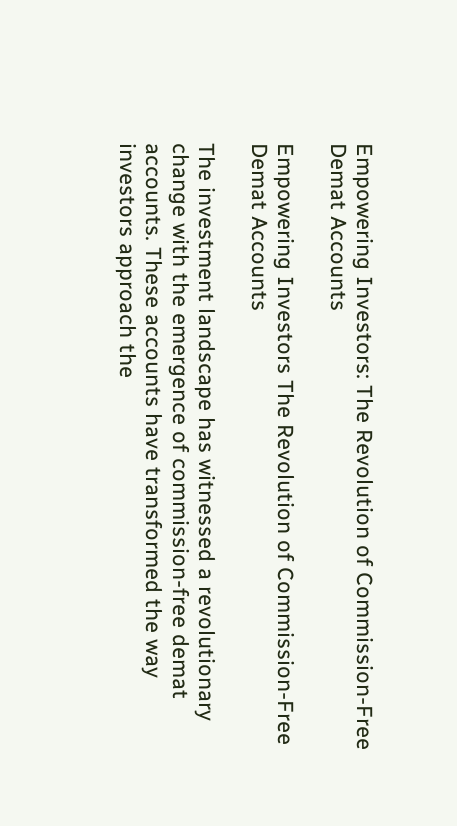Empowering Investors: The Revolution of Commission-Free Demat Accounts

Empowering Investors The Revolution of Commission-Free Demat Accounts

The investment landscape has witnessed a revolutionary change with the emergence of commission-free demat accounts. These accounts have transformed the way investors approach the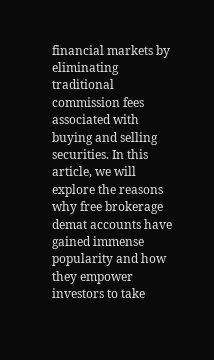financial markets by eliminating traditional commission fees associated with buying and selling securities. In this article, we will explore the reasons why free brokerage demat accounts have gained immense popularity and how they empower investors to take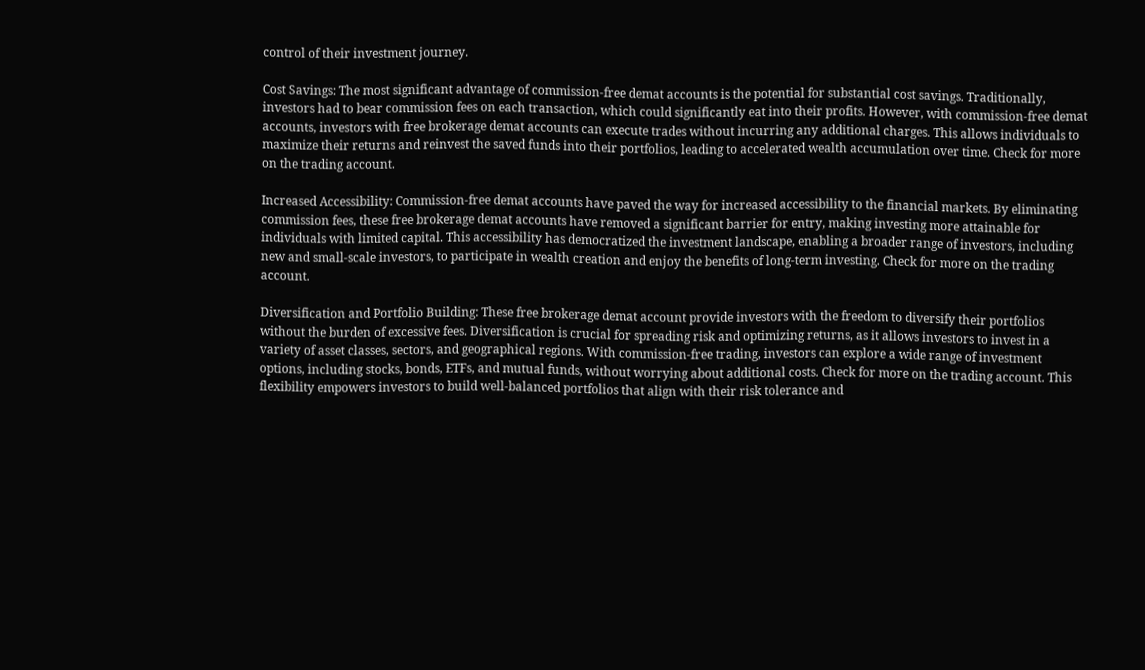control of their investment journey.

Cost Savings: The most significant advantage of commission-free demat accounts is the potential for substantial cost savings. Traditionally, investors had to bear commission fees on each transaction, which could significantly eat into their profits. However, with commission-free demat accounts, investors with free brokerage demat accounts can execute trades without incurring any additional charges. This allows individuals to maximize their returns and reinvest the saved funds into their portfolios, leading to accelerated wealth accumulation over time. Check for more on the trading account.

Increased Accessibility: Commission-free demat accounts have paved the way for increased accessibility to the financial markets. By eliminating commission fees, these free brokerage demat accounts have removed a significant barrier for entry, making investing more attainable for individuals with limited capital. This accessibility has democratized the investment landscape, enabling a broader range of investors, including new and small-scale investors, to participate in wealth creation and enjoy the benefits of long-term investing. Check for more on the trading account.

Diversification and Portfolio Building: These free brokerage demat account provide investors with the freedom to diversify their portfolios without the burden of excessive fees. Diversification is crucial for spreading risk and optimizing returns, as it allows investors to invest in a variety of asset classes, sectors, and geographical regions. With commission-free trading, investors can explore a wide range of investment options, including stocks, bonds, ETFs, and mutual funds, without worrying about additional costs. Check for more on the trading account. This flexibility empowers investors to build well-balanced portfolios that align with their risk tolerance and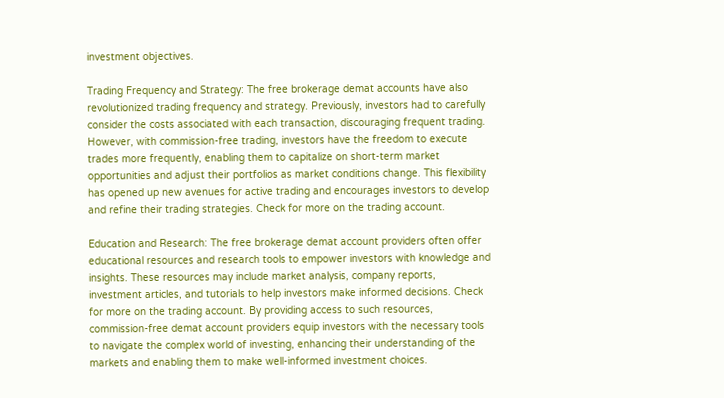investment objectives.

Trading Frequency and Strategy: The free brokerage demat accounts have also revolutionized trading frequency and strategy. Previously, investors had to carefully consider the costs associated with each transaction, discouraging frequent trading. However, with commission-free trading, investors have the freedom to execute trades more frequently, enabling them to capitalize on short-term market opportunities and adjust their portfolios as market conditions change. This flexibility has opened up new avenues for active trading and encourages investors to develop and refine their trading strategies. Check for more on the trading account.

Education and Research: The free brokerage demat account providers often offer educational resources and research tools to empower investors with knowledge and insights. These resources may include market analysis, company reports, investment articles, and tutorials to help investors make informed decisions. Check for more on the trading account. By providing access to such resources, commission-free demat account providers equip investors with the necessary tools to navigate the complex world of investing, enhancing their understanding of the markets and enabling them to make well-informed investment choices.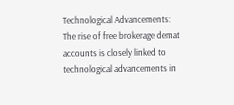Technological Advancements: The rise of free brokerage demat accounts is closely linked to technological advancements in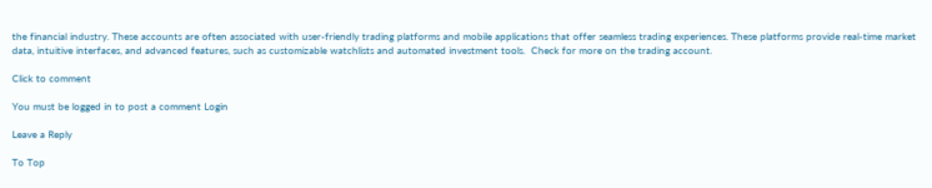the financial industry. These accounts are often associated with user-friendly trading platforms and mobile applications that offer seamless trading experiences. These platforms provide real-time market data, intuitive interfaces, and advanced features, such as customizable watchlists and automated investment tools.  Check for more on the trading account.

Click to comment

You must be logged in to post a comment Login

Leave a Reply

To Top